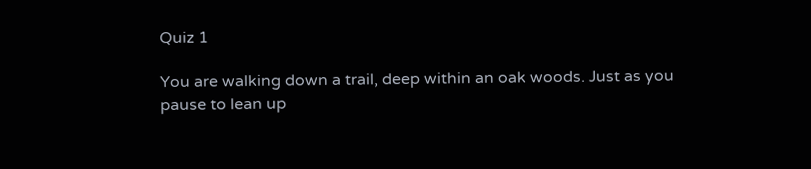Quiz 1

You are walking down a trail, deep within an oak woods. Just as you pause to lean up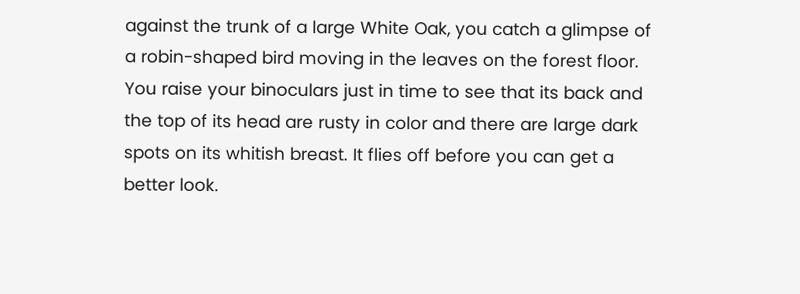against the trunk of a large White Oak, you catch a glimpse of a robin-shaped bird moving in the leaves on the forest floor. You raise your binoculars just in time to see that its back and the top of its head are rusty in color and there are large dark spots on its whitish breast. It flies off before you can get a better look.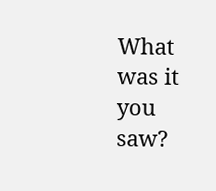What was it you saw?